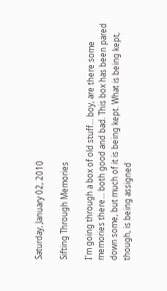Saturday, January 02, 2010

Sifting Through Memories

I'm going through a box of old stuff... boy, are there some memories there... both good and bad. This box has been pared down some, but much of it is being kept. What is being kept, though, is being assigned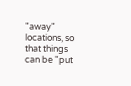"away" locations, so that things can be "put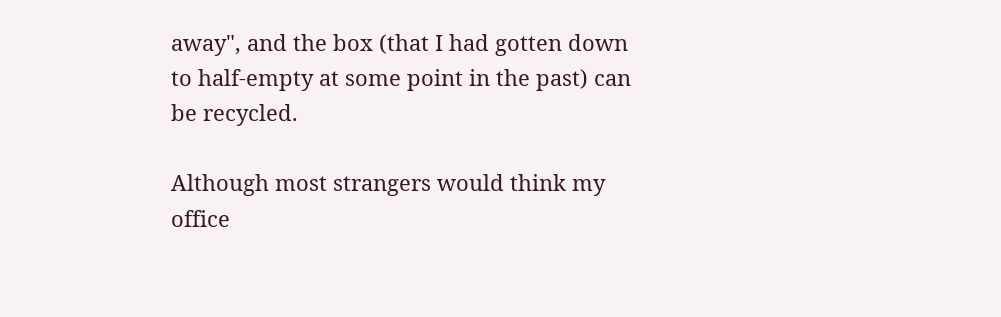away", and the box (that I had gotten down to half-empty at some point in the past) can be recycled.

Although most strangers would think my office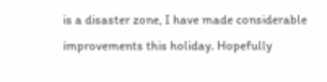is a disaster zone, I have made considerable improvements this holiday. Hopefully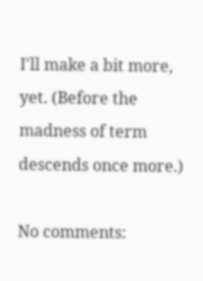I'll make a bit more, yet. (Before the madness of term descends once more.)

No comments: